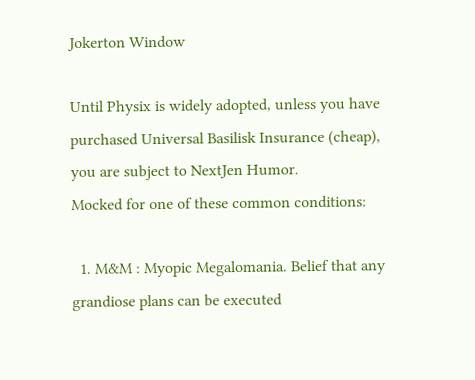Jokerton Window

Until Physix is widely adopted, unless you have purchased Universal Basilisk Insurance (cheap), you are subject to NextJen Humor.
Mocked for one of these common conditions:

  1. M&M : Myopic Megalomania. Belief that any grandiose plans can be executed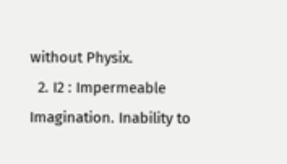without Physix.
  2. I2 : Impermeable Imagination. Inability to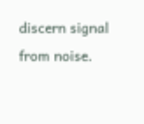discern signal from noise.